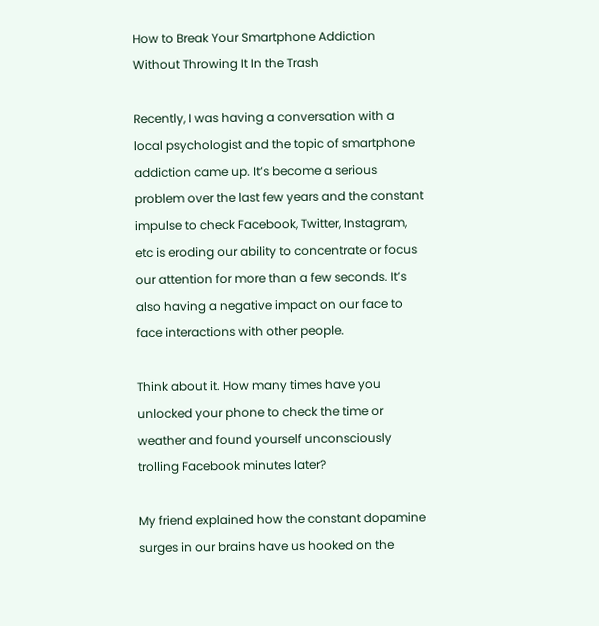How to Break Your Smartphone Addiction Without Throwing It In the Trash

Recently, I was having a conversation with a local psychologist and the topic of smartphone addiction came up. It’s become a serious problem over the last few years and the constant impulse to check Facebook, Twitter, Instagram, etc is eroding our ability to concentrate or focus our attention for more than a few seconds. It’s also having a negative impact on our face to face interactions with other people.

Think about it. How many times have you unlocked your phone to check the time or weather and found yourself unconsciously trolling Facebook minutes later?

My friend explained how the constant dopamine surges in our brains have us hooked on the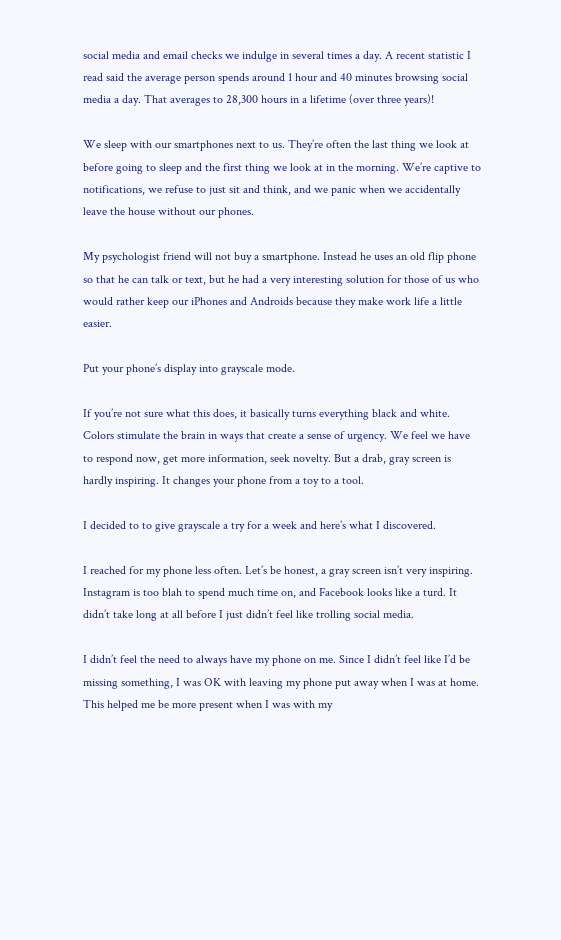social media and email checks we indulge in several times a day. A recent statistic I read said the average person spends around 1 hour and 40 minutes browsing social media a day. That averages to 28,300 hours in a lifetime (over three years)!

We sleep with our smartphones next to us. They’re often the last thing we look at before going to sleep and the first thing we look at in the morning. We’re captive to notifications, we refuse to just sit and think, and we panic when we accidentally leave the house without our phones.

My psychologist friend will not buy a smartphone. Instead he uses an old flip phone so that he can talk or text, but he had a very interesting solution for those of us who would rather keep our iPhones and Androids because they make work life a little easier.

Put your phone’s display into grayscale mode.

If you’re not sure what this does, it basically turns everything black and white. Colors stimulate the brain in ways that create a sense of urgency. We feel we have to respond now, get more information, seek novelty. But a drab, gray screen is hardly inspiring. It changes your phone from a toy to a tool.

I decided to to give grayscale a try for a week and here’s what I discovered.

I reached for my phone less often. Let’s be honest, a gray screen isn’t very inspiring. Instagram is too blah to spend much time on, and Facebook looks like a turd. It didn’t take long at all before I just didn’t feel like trolling social media.

I didn’t feel the need to always have my phone on me. Since I didn’t feel like I’d be missing something, I was OK with leaving my phone put away when I was at home. This helped me be more present when I was with my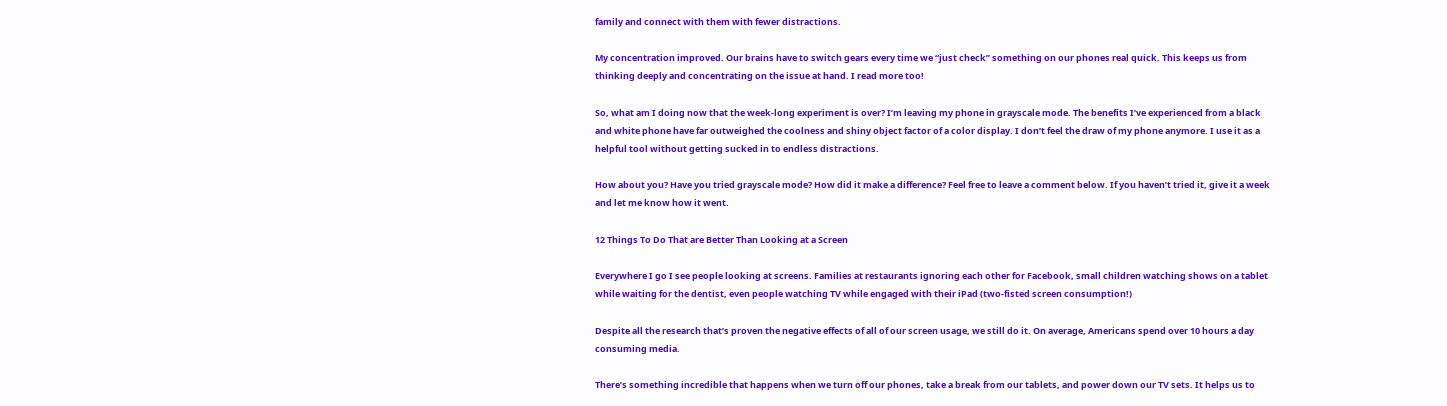family and connect with them with fewer distractions.

My concentration improved. Our brains have to switch gears every time we “just check” something on our phones real quick. This keeps us from thinking deeply and concentrating on the issue at hand. I read more too!

So, what am I doing now that the week-long experiment is over? I’m leaving my phone in grayscale mode. The benefits I’ve experienced from a black and white phone have far outweighed the coolness and shiny object factor of a color display. I don’t feel the draw of my phone anymore. I use it as a helpful tool without getting sucked in to endless distractions.

How about you? Have you tried grayscale mode? How did it make a difference? Feel free to leave a comment below. If you haven’t tried it, give it a week and let me know how it went.

12 Things To Do That are Better Than Looking at a Screen

Everywhere I go I see people looking at screens. Families at restaurants ignoring each other for Facebook, small children watching shows on a tablet while waiting for the dentist, even people watching TV while engaged with their iPad (two-fisted screen consumption!)

Despite all the research that’s proven the negative effects of all of our screen usage, we still do it. On average, Americans spend over 10 hours a day consuming media.

There’s something incredible that happens when we turn off our phones, take a break from our tablets, and power down our TV sets. It helps us to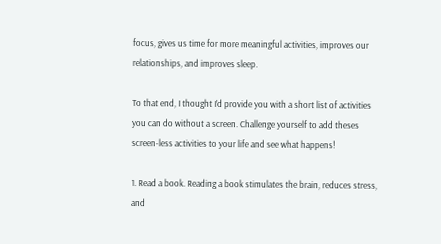focus, gives us time for more meaningful activities, improves our relationships, and improves sleep.

To that end, I thought I’d provide you with a short list of activities you can do without a screen. Challenge yourself to add theses screen-less activities to your life and see what happens!

1. Read a book. Reading a book stimulates the brain, reduces stress, and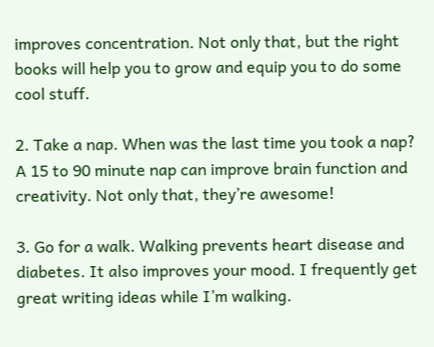improves concentration. Not only that, but the right books will help you to grow and equip you to do some cool stuff.

2. Take a nap. When was the last time you took a nap? A 15 to 90 minute nap can improve brain function and creativity. Not only that, they’re awesome!

3. Go for a walk. Walking prevents heart disease and diabetes. It also improves your mood. I frequently get great writing ideas while I’m walking.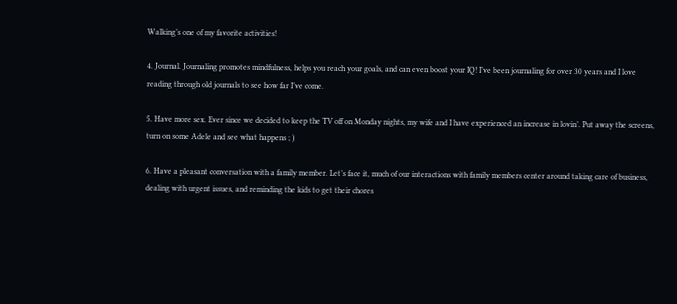Walking’s one of my favorite activities!

4. Journal. Journaling promotes mindfulness, helps you reach your goals, and can even boost your IQ! I’ve been journaling for over 30 years and I love reading through old journals to see how far I’ve come.

5. Have more sex. Ever since we decided to keep the TV off on Monday nights, my wife and I have experienced an increase in lovin’. Put away the screens, turn on some Adele and see what happens ; )

6. Have a pleasant conversation with a family member. Let’s face it, much of our interactions with family members center around taking care of business, dealing with urgent issues, and reminding the kids to get their chores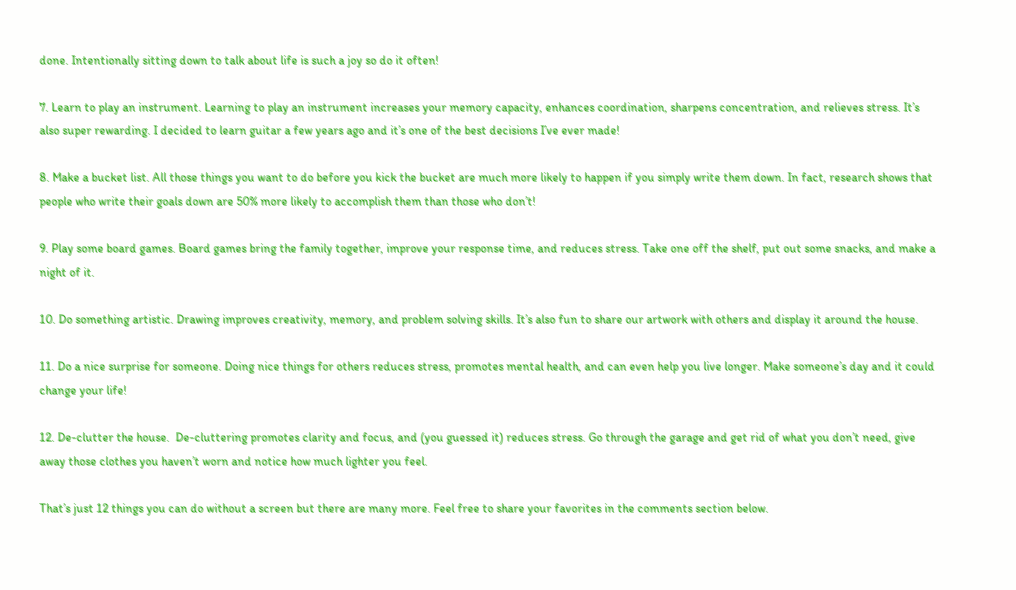done. Intentionally sitting down to talk about life is such a joy so do it often!

7. Learn to play an instrument. Learning to play an instrument increases your memory capacity, enhances coordination, sharpens concentration, and relieves stress. It’s also super rewarding. I decided to learn guitar a few years ago and it’s one of the best decisions I’ve ever made!

8. Make a bucket list. All those things you want to do before you kick the bucket are much more likely to happen if you simply write them down. In fact, research shows that people who write their goals down are 50% more likely to accomplish them than those who don’t!

9. Play some board games. Board games bring the family together, improve your response time, and reduces stress. Take one off the shelf, put out some snacks, and make a night of it.

10. Do something artistic. Drawing improves creativity, memory, and problem solving skills. It’s also fun to share our artwork with others and display it around the house.

11. Do a nice surprise for someone. Doing nice things for others reduces stress, promotes mental health, and can even help you live longer. Make someone’s day and it could change your life!

12. De-clutter the house.  De-cluttering promotes clarity and focus, and (you guessed it) reduces stress. Go through the garage and get rid of what you don’t need, give away those clothes you haven’t worn and notice how much lighter you feel.

That’s just 12 things you can do without a screen but there are many more. Feel free to share your favorites in the comments section below.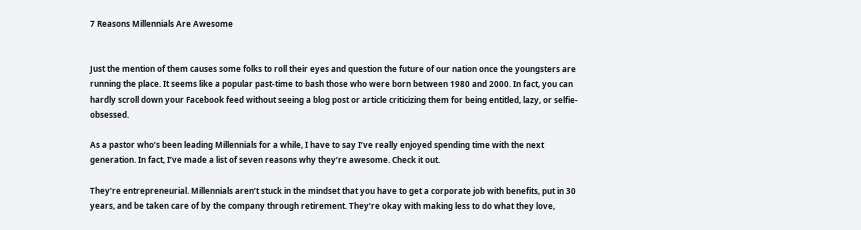7 Reasons Millennials Are Awesome


Just the mention of them causes some folks to roll their eyes and question the future of our nation once the youngsters are running the place. It seems like a popular past-time to bash those who were born between 1980 and 2000. In fact, you can hardly scroll down your Facebook feed without seeing a blog post or article criticizing them for being entitled, lazy, or selfie-obsessed.

As a pastor who’s been leading Millennials for a while, I have to say I’ve really enjoyed spending time with the next generation. In fact, I’ve made a list of seven reasons why they’re awesome. Check it out.

They’re entrepreneurial. Millennials aren’t stuck in the mindset that you have to get a corporate job with benefits, put in 30 years, and be taken care of by the company through retirement. They’re okay with making less to do what they love,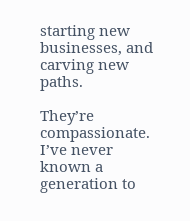starting new businesses, and carving new paths.

They’re compassionate. I’ve never known a generation to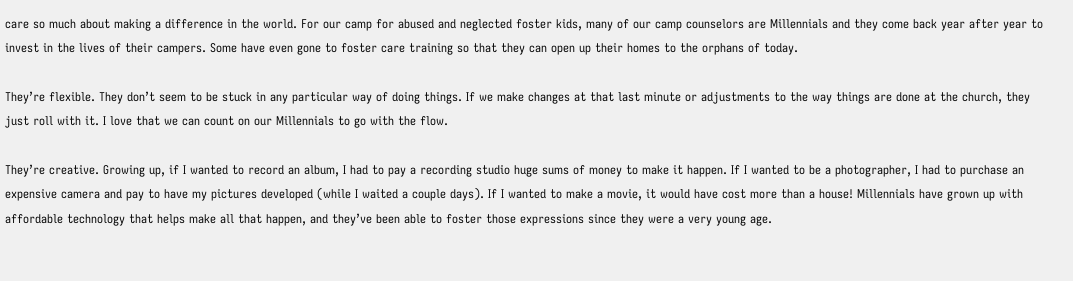care so much about making a difference in the world. For our camp for abused and neglected foster kids, many of our camp counselors are Millennials and they come back year after year to invest in the lives of their campers. Some have even gone to foster care training so that they can open up their homes to the orphans of today.

They’re flexible. They don’t seem to be stuck in any particular way of doing things. If we make changes at that last minute or adjustments to the way things are done at the church, they just roll with it. I love that we can count on our Millennials to go with the flow.

They’re creative. Growing up, if I wanted to record an album, I had to pay a recording studio huge sums of money to make it happen. If I wanted to be a photographer, I had to purchase an expensive camera and pay to have my pictures developed (while I waited a couple days). If I wanted to make a movie, it would have cost more than a house! Millennials have grown up with affordable technology that helps make all that happen, and they’ve been able to foster those expressions since they were a very young age.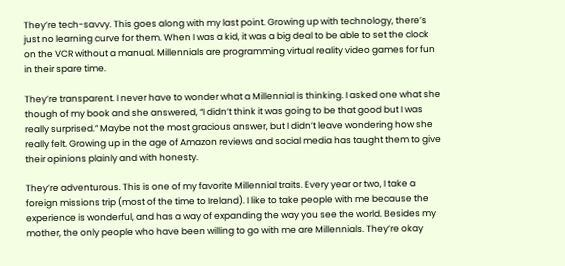They’re tech-savvy. This goes along with my last point. Growing up with technology, there’s just no learning curve for them. When I was a kid, it was a big deal to be able to set the clock on the VCR without a manual. Millennials are programming virtual reality video games for fun in their spare time.

They’re transparent. I never have to wonder what a Millennial is thinking. I asked one what she though of my book and she answered, “I didn’t think it was going to be that good but I was really surprised.” Maybe not the most gracious answer, but I didn’t leave wondering how she really felt. Growing up in the age of Amazon reviews and social media has taught them to give their opinions plainly and with honesty.

They’re adventurous. This is one of my favorite Millennial traits. Every year or two, I take a foreign missions trip (most of the time to Ireland). I like to take people with me because the experience is wonderful, and has a way of expanding the way you see the world. Besides my mother, the only people who have been willing to go with me are Millennials. They’re okay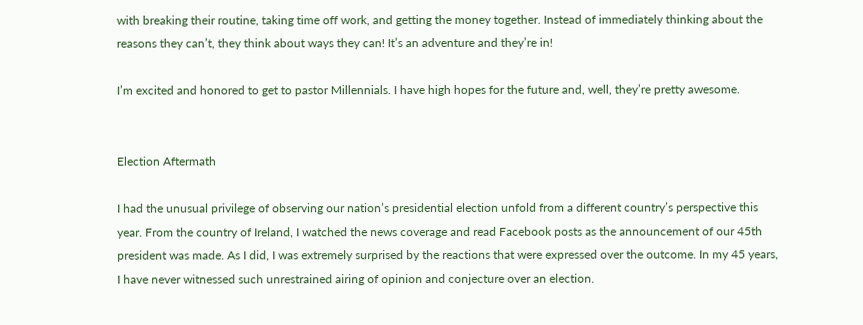with breaking their routine, taking time off work, and getting the money together. Instead of immediately thinking about the reasons they can’t, they think about ways they can! It’s an adventure and they’re in!

I’m excited and honored to get to pastor Millennials. I have high hopes for the future and, well, they’re pretty awesome.


Election Aftermath

I had the unusual privilege of observing our nation’s presidential election unfold from a different country’s perspective this year. From the country of Ireland, I watched the news coverage and read Facebook posts as the announcement of our 45th president was made. As I did, I was extremely surprised by the reactions that were expressed over the outcome. In my 45 years, I have never witnessed such unrestrained airing of opinion and conjecture over an election.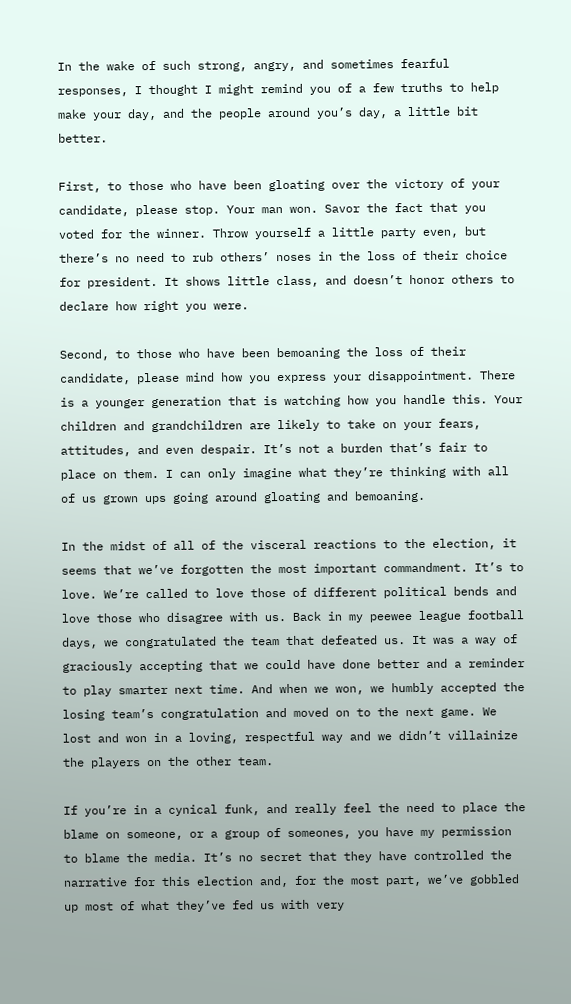In the wake of such strong, angry, and sometimes fearful responses, I thought I might remind you of a few truths to help make your day, and the people around you’s day, a little bit better.

First, to those who have been gloating over the victory of your candidate, please stop. Your man won. Savor the fact that you voted for the winner. Throw yourself a little party even, but there’s no need to rub others’ noses in the loss of their choice for president. It shows little class, and doesn’t honor others to declare how right you were.

Second, to those who have been bemoaning the loss of their candidate, please mind how you express your disappointment. There is a younger generation that is watching how you handle this. Your children and grandchildren are likely to take on your fears, attitudes, and even despair. It’s not a burden that’s fair to place on them. I can only imagine what they’re thinking with all of us grown ups going around gloating and bemoaning.

In the midst of all of the visceral reactions to the election, it seems that we’ve forgotten the most important commandment. It’s to love. We’re called to love those of different political bends and love those who disagree with us. Back in my peewee league football days, we congratulated the team that defeated us. It was a way of graciously accepting that we could have done better and a reminder to play smarter next time. And when we won, we humbly accepted the losing team’s congratulation and moved on to the next game. We lost and won in a loving, respectful way and we didn’t villainize the players on the other team.

If you’re in a cynical funk, and really feel the need to place the blame on someone, or a group of someones, you have my permission to blame the media. It’s no secret that they have controlled the narrative for this election and, for the most part, we’ve gobbled up most of what they’ve fed us with very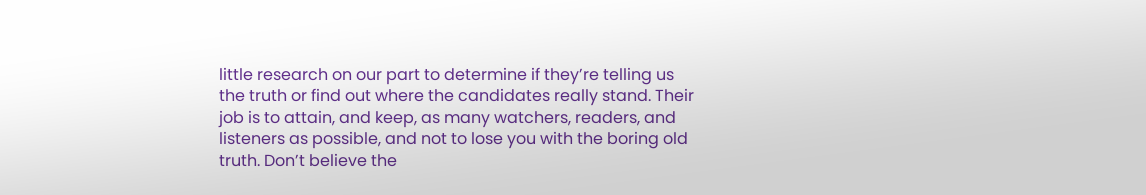little research on our part to determine if they’re telling us the truth or find out where the candidates really stand. Their job is to attain, and keep, as many watchers, readers, and listeners as possible, and not to lose you with the boring old truth. Don’t believe the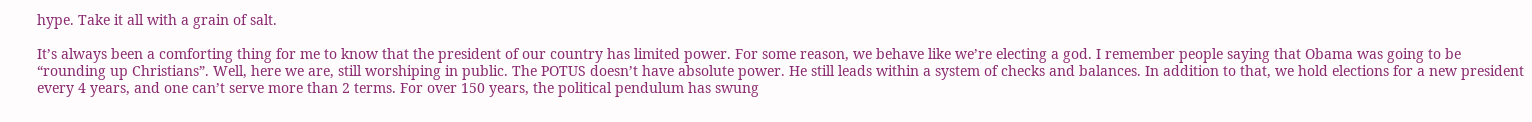hype. Take it all with a grain of salt.

It’s always been a comforting thing for me to know that the president of our country has limited power. For some reason, we behave like we’re electing a god. I remember people saying that Obama was going to be “rounding up Christians”. Well, here we are, still worshiping in public. The POTUS doesn’t have absolute power. He still leads within a system of checks and balances. In addition to that, we hold elections for a new president every 4 years, and one can’t serve more than 2 terms. For over 150 years, the political pendulum has swung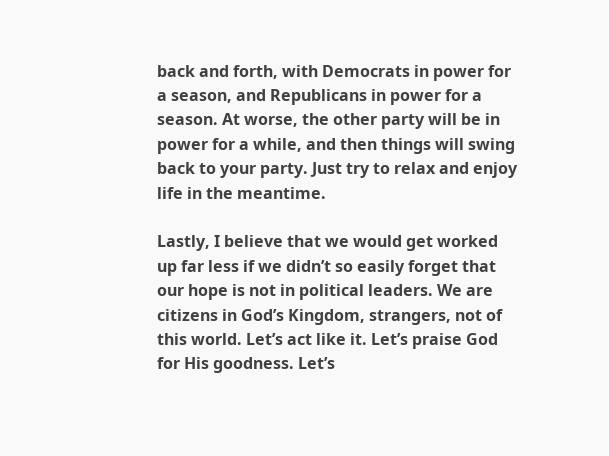back and forth, with Democrats in power for a season, and Republicans in power for a season. At worse, the other party will be in power for a while, and then things will swing back to your party. Just try to relax and enjoy life in the meantime.

Lastly, I believe that we would get worked up far less if we didn’t so easily forget that our hope is not in political leaders. We are citizens in God’s Kingdom, strangers, not of this world. Let’s act like it. Let’s praise God for His goodness. Let’s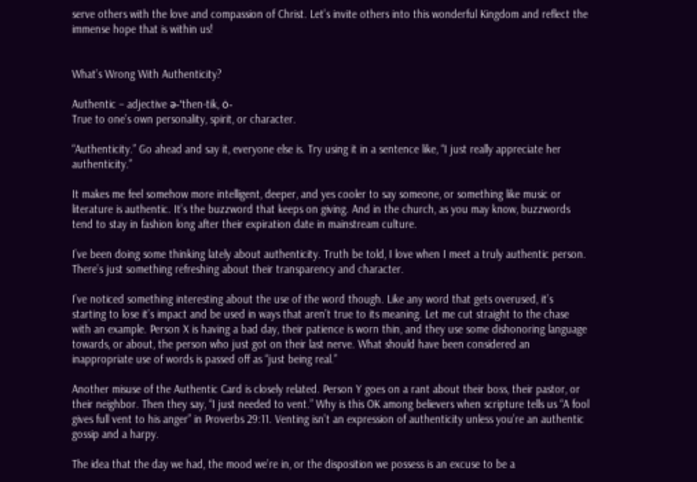serve others with the love and compassion of Christ. Let’s invite others into this wonderful Kingdom and reflect the immense hope that is within us!


What’s Wrong With Authenticity?

Authentic – adjective ə-ˈthen-tik, ȯ-
True to one’s own personality, spirit, or character.

“Authenticity.” Go ahead and say it, everyone else is. Try using it in a sentence like, “I just really appreciate her authenticity.”

It makes me feel somehow more intelligent, deeper, and yes cooler to say someone, or something like music or literature is authentic. It’s the buzzword that keeps on giving. And in the church, as you may know, buzzwords tend to stay in fashion long after their expiration date in mainstream culture.

I’ve been doing some thinking lately about authenticity. Truth be told, I love when I meet a truly authentic person. There’s just something refreshing about their transparency and character.

I’ve noticed something interesting about the use of the word though. Like any word that gets overused, it’s starting to lose it’s impact and be used in ways that aren’t true to its meaning. Let me cut straight to the chase with an example. Person X is having a bad day, their patience is worn thin, and they use some dishonoring language towards, or about, the person who just got on their last nerve. What should have been considered an inappropriate use of words is passed off as “just being real.”

Another misuse of the Authentic Card is closely related. Person Y goes on a rant about their boss, their pastor, or their neighbor. Then they say, “I just needed to vent.” Why is this OK among believers when scripture tells us “A fool gives full vent to his anger” in Proverbs 29:11. Venting isn’t an expression of authenticity unless you’re an authentic gossip and a harpy.

The idea that the day we had, the mood we’re in, or the disposition we possess is an excuse to be a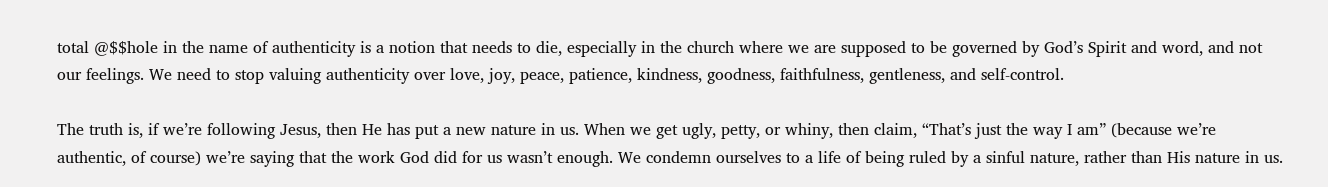total @$$hole in the name of authenticity is a notion that needs to die, especially in the church where we are supposed to be governed by God’s Spirit and word, and not our feelings. We need to stop valuing authenticity over love, joy, peace, patience, kindness, goodness, faithfulness, gentleness, and self-control.

The truth is, if we’re following Jesus, then He has put a new nature in us. When we get ugly, petty, or whiny, then claim, “That’s just the way I am” (because we’re authentic, of course) we’re saying that the work God did for us wasn’t enough. We condemn ourselves to a life of being ruled by a sinful nature, rather than His nature in us.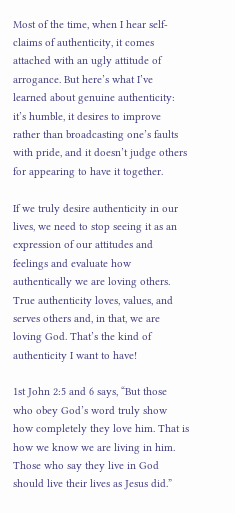Most of the time, when I hear self-claims of authenticity, it comes attached with an ugly attitude of arrogance. But here’s what I’ve learned about genuine authenticity: it’s humble, it desires to improve rather than broadcasting one’s faults with pride, and it doesn’t judge others for appearing to have it together.

If we truly desire authenticity in our lives, we need to stop seeing it as an expression of our attitudes and feelings and evaluate how authentically we are loving others. True authenticity loves, values, and serves others and, in that, we are loving God. That’s the kind of authenticity I want to have!

1st John 2:5 and 6 says, “But those who obey God’s word truly show how completely they love him. That is how we know we are living in him. Those who say they live in God should live their lives as Jesus did.”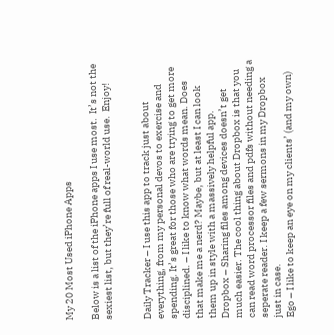My 20 Most Used iPhone Apps

Below is a list of the iPhone apps I use most.  It’s not the sexiest list, but they’re full of real-world use.  Enjoy!


Daily Tracker – I use this app to track just about everything, from my personal devos to exercise and spending. It’s great for those who are trying to get more disciplined. – I like to know what words mean. Does that make me a nerd? Maybe, but at least I can look them up in style with a massively helpful app.
Dropbox – Sharing files among devices doesn’t get much easier. The cool thing about Dropbox is that you can read word processor files and pdfs without needing a seperate reader. I keep a few sermons in my Dropbox just in case.
Ego – I like to keep an eye on my clients’ (and my own)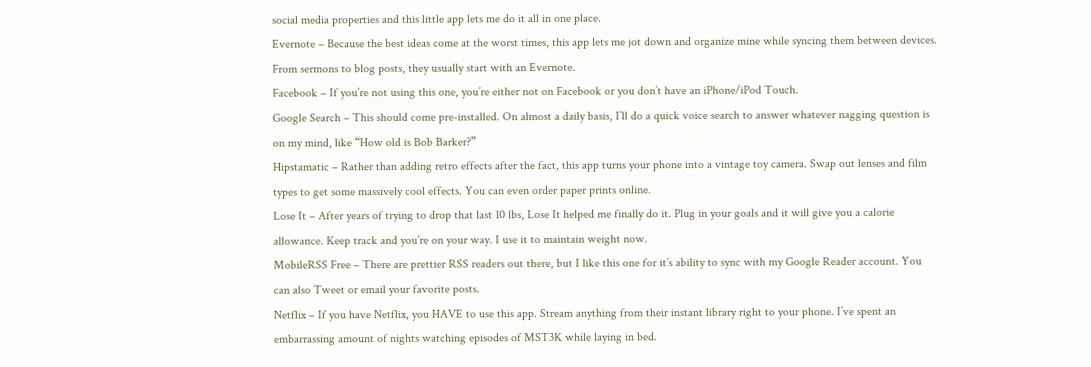social media properties and this little app lets me do it all in one place.
Evernote – Because the best ideas come at the worst times, this app lets me jot down and organize mine while syncing them between devices. From sermons to blog posts, they usually start with an Evernote.
Facebook – If you’re not using this one, you’re either not on Facebook or you don’t have an iPhone/iPod Touch.
Google Search – This should come pre-installed. On almost a daily basis, I’ll do a quick voice search to answer whatever nagging question is on my mind, like “How old is Bob Barker?”
Hipstamatic – Rather than adding retro effects after the fact, this app turns your phone into a vintage toy camera. Swap out lenses and film types to get some massively cool effects. You can even order paper prints online.
Lose It – After years of trying to drop that last 10 lbs, Lose It helped me finally do it. Plug in your goals and it will give you a calorie allowance. Keep track and you’re on your way. I use it to maintain weight now.
MobileRSS Free – There are prettier RSS readers out there, but I like this one for it’s ability to sync with my Google Reader account. You can also Tweet or email your favorite posts.
Netflix – If you have Netflix, you HAVE to use this app. Stream anything from their instant library right to your phone. I’ve spent an embarrassing amount of nights watching episodes of MST3K while laying in bed.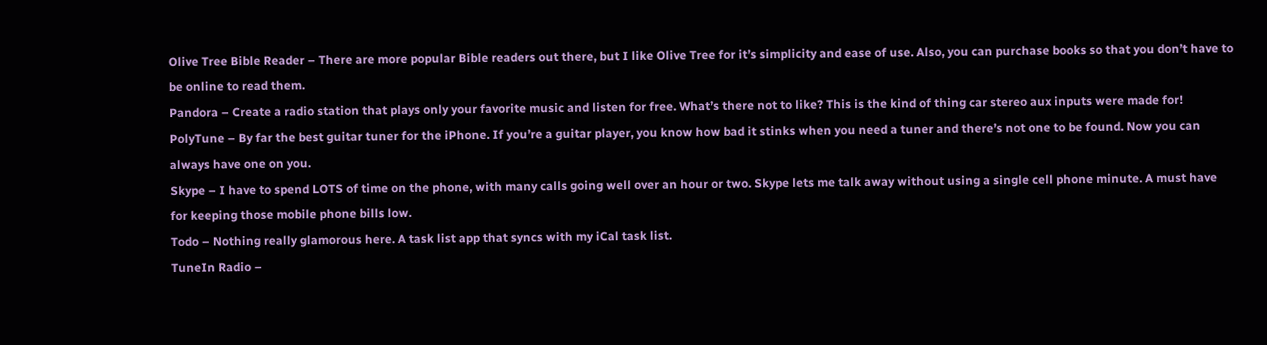Olive Tree Bible Reader – There are more popular Bible readers out there, but I like Olive Tree for it’s simplicity and ease of use. Also, you can purchase books so that you don’t have to be online to read them.
Pandora – Create a radio station that plays only your favorite music and listen for free. What’s there not to like? This is the kind of thing car stereo aux inputs were made for!
PolyTune – By far the best guitar tuner for the iPhone. If you’re a guitar player, you know how bad it stinks when you need a tuner and there’s not one to be found. Now you can always have one on you.
Skype – I have to spend LOTS of time on the phone, with many calls going well over an hour or two. Skype lets me talk away without using a single cell phone minute. A must have for keeping those mobile phone bills low.
Todo – Nothing really glamorous here. A task list app that syncs with my iCal task list.
TuneIn Radio –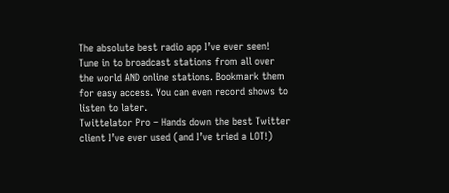The absolute best radio app I’ve ever seen! Tune in to broadcast stations from all over the world AND online stations. Bookmark them for easy access. You can even record shows to listen to later.
Twittelator Pro – Hands down the best Twitter client I’ve ever used (and I’ve tried a LOT!)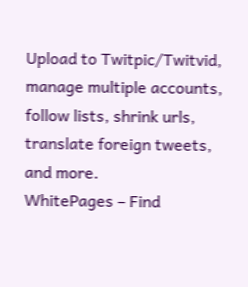Upload to Twitpic/Twitvid, manage multiple accounts, follow lists, shrink urls, translate foreign tweets, and more.
WhitePages – Find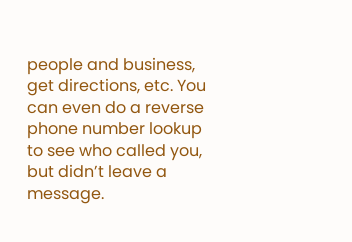people and business, get directions, etc. You can even do a reverse phone number lookup to see who called you, but didn’t leave a message.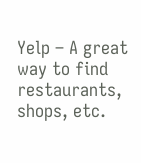Yelp – A great way to find restaurants, shops, etc.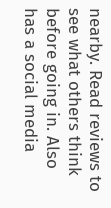nearby. Read reviews to see what others think before going in. Also has a social media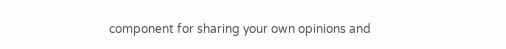component for sharing your own opinions and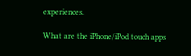experiences.

What are the iPhone/iPod touch apps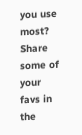you use most?  Share some of your favs in the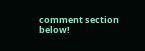comment section below!